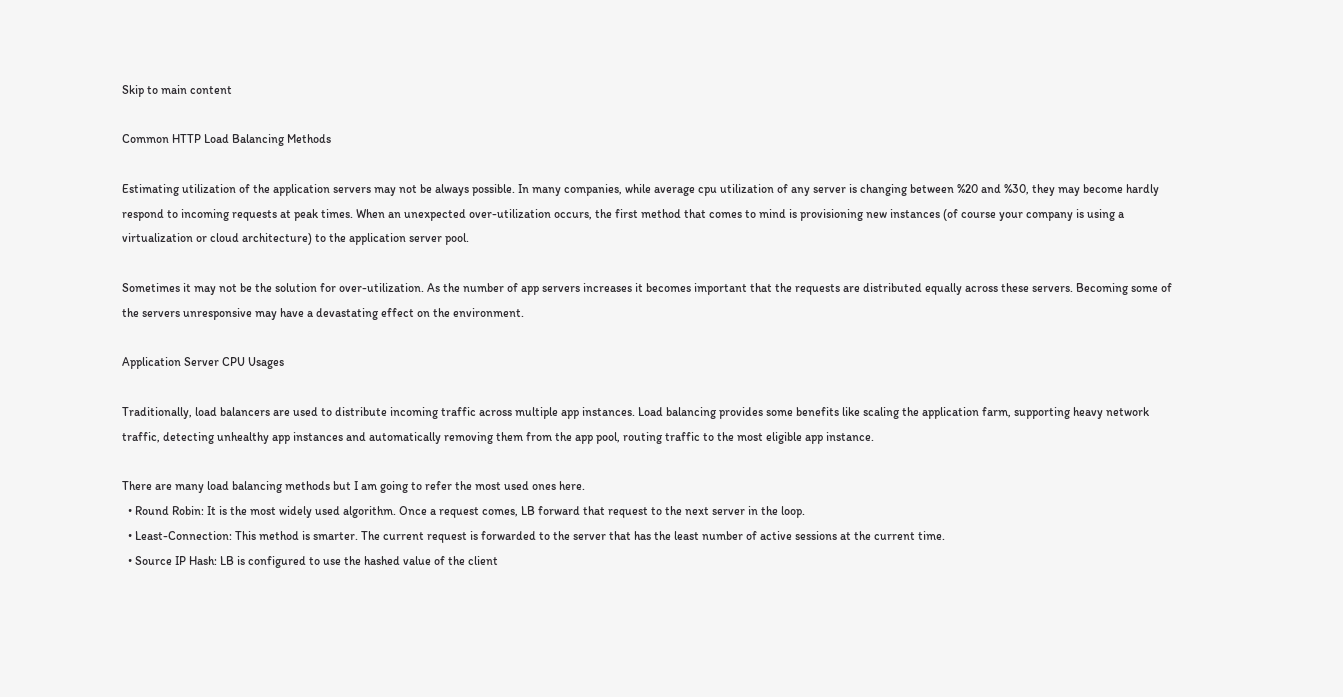Skip to main content

Common HTTP Load Balancing Methods

Estimating utilization of the application servers may not be always possible. In many companies, while average cpu utilization of any server is changing between %20 and %30, they may become hardly respond to incoming requests at peak times. When an unexpected over-utilization occurs, the first method that comes to mind is provisioning new instances (of course your company is using a virtualization or cloud architecture) to the application server pool.

Sometimes it may not be the solution for over-utilization. As the number of app servers increases it becomes important that the requests are distributed equally across these servers. Becoming some of the servers unresponsive may have a devastating effect on the environment.

Application Server CPU Usages

Traditionally, load balancers are used to distribute incoming traffic across multiple app instances. Load balancing provides some benefits like scaling the application farm, supporting heavy network traffic, detecting unhealthy app instances and automatically removing them from the app pool, routing traffic to the most eligible app instance.

There are many load balancing methods but I am going to refer the most used ones here.
  • Round Robin: It is the most widely used algorithm. Once a request comes, LB forward that request to the next server in the loop.
  • Least-Connection: This method is smarter. The current request is forwarded to the server that has the least number of active sessions at the current time.
  • Source IP Hash: LB is configured to use the hashed value of the client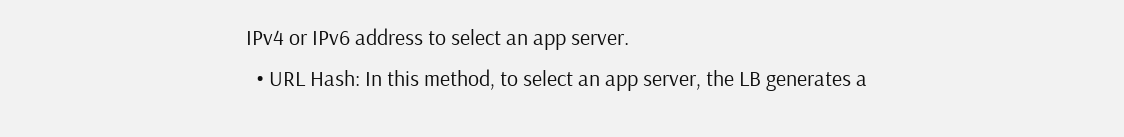IPv4 or IPv6 address to select an app server.
  • URL Hash: In this method, to select an app server, the LB generates a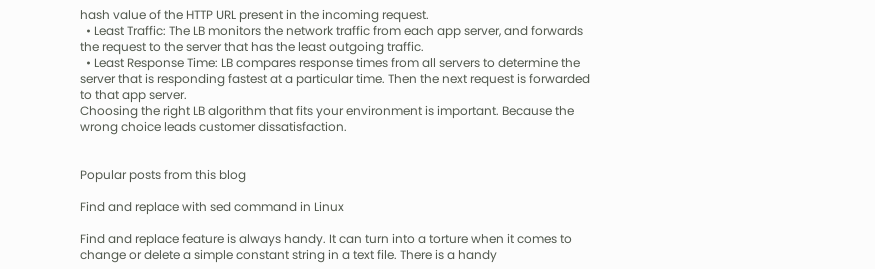hash value of the HTTP URL present in the incoming request.
  • Least Traffic: The LB monitors the network traffic from each app server, and forwards the request to the server that has the least outgoing traffic.
  • Least Response Time: LB compares response times from all servers to determine the server that is responding fastest at a particular time. Then the next request is forwarded to that app server.
Choosing the right LB algorithm that fits your environment is important. Because the wrong choice leads customer dissatisfaction.


Popular posts from this blog

Find and replace with sed command in Linux

Find and replace feature is always handy. It can turn into a torture when it comes to change or delete a simple constant string in a text file. There is a handy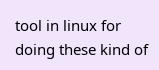tool in linux for doing these kind of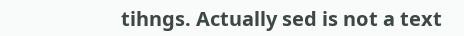tihngs. Actually sed is not a text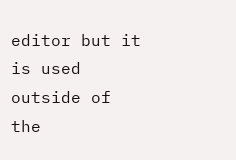editor but it is used outside of the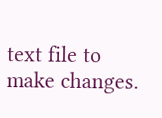text file to make changes.